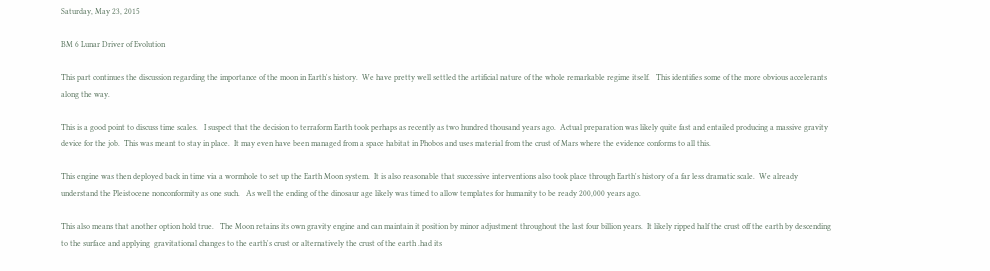Saturday, May 23, 2015

BM 6 Lunar Driver of Evolution

This part continues the discussion regarding the importance of the moon in Earth's history.  We have pretty well settled the artificial nature of the whole remarkable regime itself.   This identifies some of the more obvious accelerants along the way.

This is a good point to discuss time scales.   I suspect that the decision to terraform Earth took perhaps as recently as two hundred thousand years ago.  Actual preparation was likely quite fast and entailed producing a massive gravity device for the job.  This was meant to stay in place.  It may even have been managed from a space habitat in Phobos and uses material from the crust of Mars where the evidence conforms to all this.

This engine was then deployed back in time via a wormhole to set up the Earth Moon system.  It is also reasonable that successive interventions also took place through Earth's history of a far less dramatic scale.  We already understand the Pleistocene nonconformity as one such.   As well the ending of the dinosaur age likely was timed to allow templates for humanity to be ready 200,000 years ago.

This also means that another option hold true.   The Moon retains its own gravity engine and can maintain it position by minor adjustment throughout the last four billion years.  It likely ripped half the crust off the earth by descending to the surface and applying  gravitational changes to the earth's crust or alternatively the crust of the earth .had its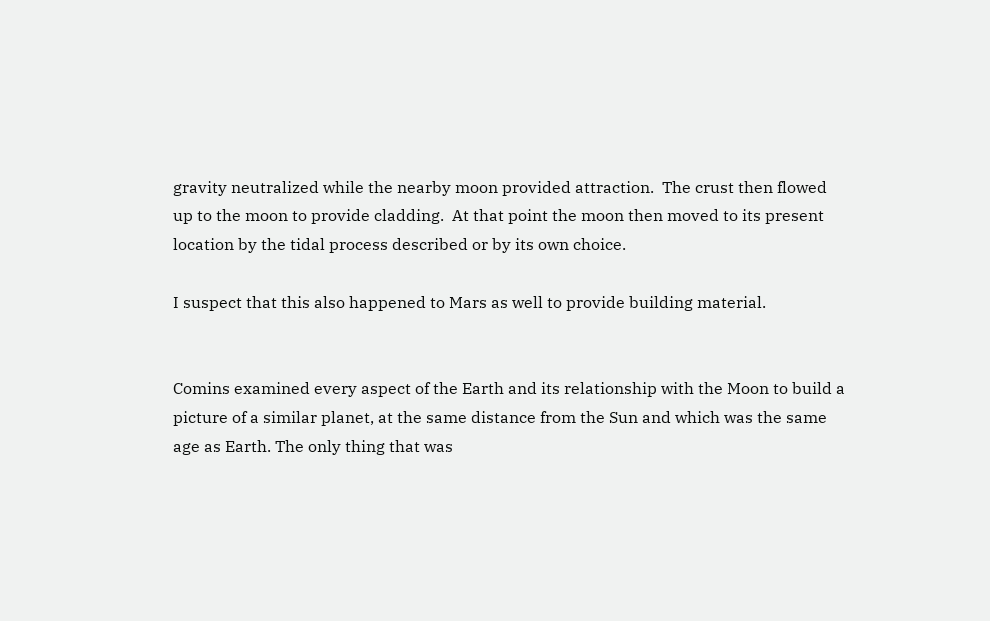gravity neutralized while the nearby moon provided attraction.  The crust then flowed up to the moon to provide cladding.  At that point the moon then moved to its present location by the tidal process described or by its own choice.

I suspect that this also happened to Mars as well to provide building material.


Comins examined every aspect of the Earth and its relationship with the Moon to build a picture of a similar planet, at the same distance from the Sun and which was the same age as Earth. The only thing that was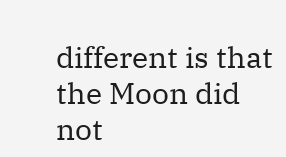different is that the Moon did not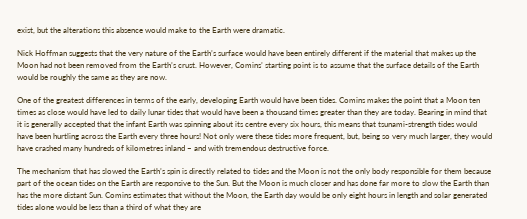exist, but the alterations this absence would make to the Earth were dramatic.

Nick Hoffman suggests that the very nature of the Earth’s surface would have been entirely different if the material that makes up the Moon had not been removed from the Earth’s crust. However, Comins’ starting point is to assume that the surface details of the Earth would be roughly the same as they are now.

One of the greatest differences in terms of the early, developing Earth would have been tides. Comins makes the point that a Moon ten times as close would have led to daily lunar tides that would have been a thousand times greater than they are today. Bearing in mind that it is generally accepted that the infant Earth was spinning about its centre every six hours, this means that tsunami-strength tides would have been hurtling across the Earth every three hours! Not only were these tides more frequent, but, being so very much larger, they would have crashed many hundreds of kilometres inland – and with tremendous destructive force.

The mechanism that has slowed the Earth’s spin is directly related to tides and the Moon is not the only body responsible for them because part of the ocean tides on the Earth are responsive to the Sun. But the Moon is much closer and has done far more to slow the Earth than has the more distant Sun. Comins estimates that without the Moon, the Earth day would be only eight hours in length and solar generated tides alone would be less than a third of what they are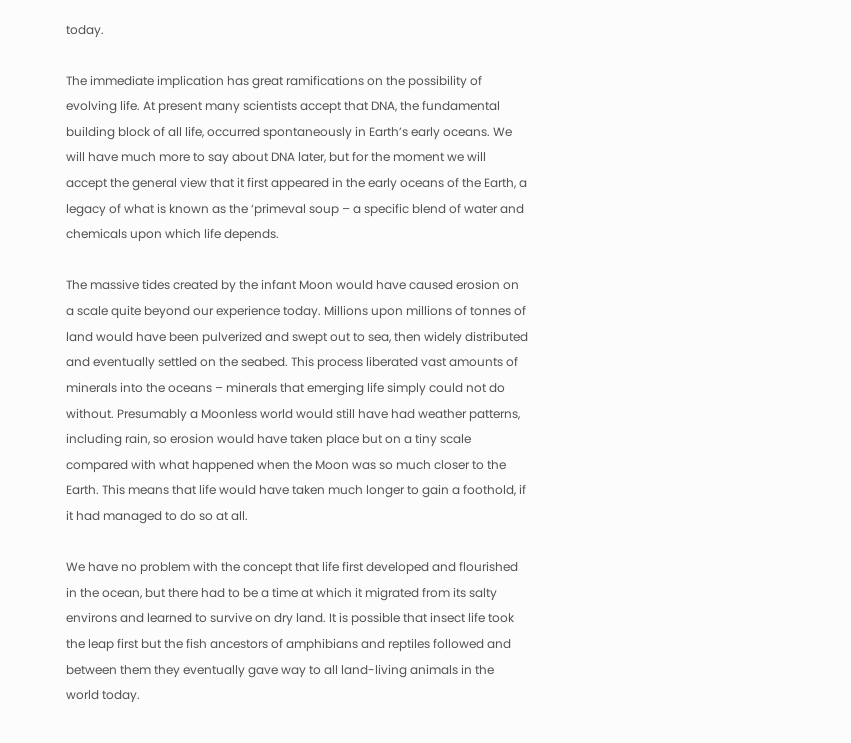today.

The immediate implication has great ramifications on the possibility of evolving life. At present many scientists accept that DNA, the fundamental building block of all life, occurred spontaneously in Earth’s early oceans. We will have much more to say about DNA later, but for the moment we will accept the general view that it first appeared in the early oceans of the Earth, a legacy of what is known as the ‘primeval soup – a specific blend of water and chemicals upon which life depends.

The massive tides created by the infant Moon would have caused erosion on a scale quite beyond our experience today. Millions upon millions of tonnes of land would have been pulverized and swept out to sea, then widely distributed and eventually settled on the seabed. This process liberated vast amounts of minerals into the oceans – minerals that emerging life simply could not do without. Presumably a Moonless world would still have had weather patterns, including rain, so erosion would have taken place but on a tiny scale compared with what happened when the Moon was so much closer to the Earth. This means that life would have taken much longer to gain a foothold, if it had managed to do so at all.

We have no problem with the concept that life first developed and flourished in the ocean, but there had to be a time at which it migrated from its salty environs and learned to survive on dry land. It is possible that insect life took the leap first but the fish ancestors of amphibians and reptiles followed and between them they eventually gave way to all land-living animals in the world today.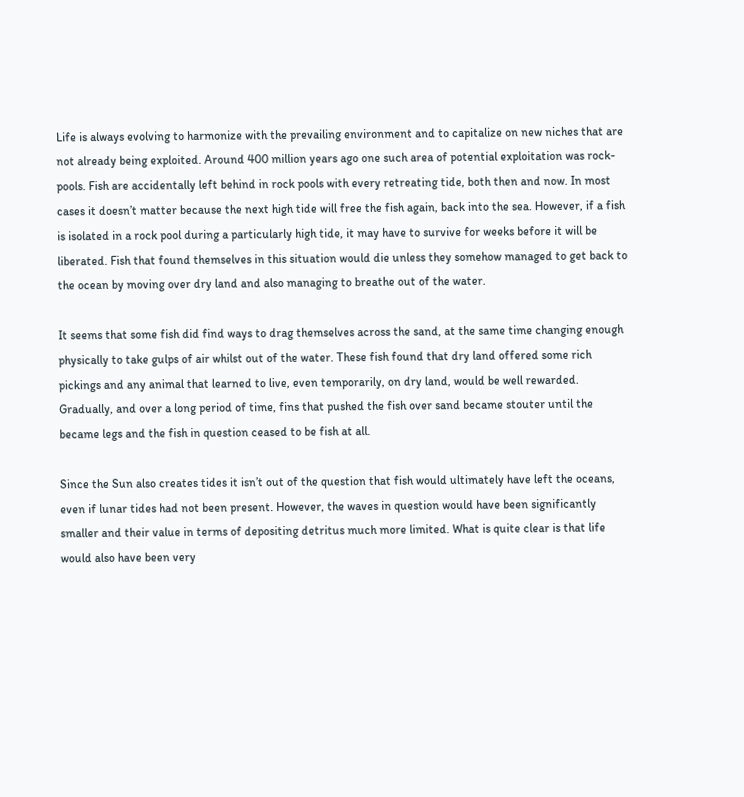Life is always evolving to harmonize with the prevailing environment and to capitalize on new niches that are not already being exploited. Around 400 million years ago one such area of potential exploitation was rock-pools. Fish are accidentally left behind in rock pools with every retreating tide, both then and now. In most cases it doesn’t matter because the next high tide will free the fish again, back into the sea. However, if a fish is isolated in a rock pool during a particularly high tide, it may have to survive for weeks before it will be liberated. Fish that found themselves in this situation would die unless they somehow managed to get back to the ocean by moving over dry land and also managing to breathe out of the water.

It seems that some fish did find ways to drag themselves across the sand, at the same time changing enough physically to take gulps of air whilst out of the water. These fish found that dry land offered some rich pickings and any animal that learned to live, even temporarily, on dry land, would be well rewarded. Gradually, and over a long period of time, fins that pushed the fish over sand became stouter until the became legs and the fish in question ceased to be fish at all.

Since the Sun also creates tides it isn’t out of the question that fish would ultimately have left the oceans, even if lunar tides had not been present. However, the waves in question would have been significantly smaller and their value in terms of depositing detritus much more limited. What is quite clear is that life would also have been very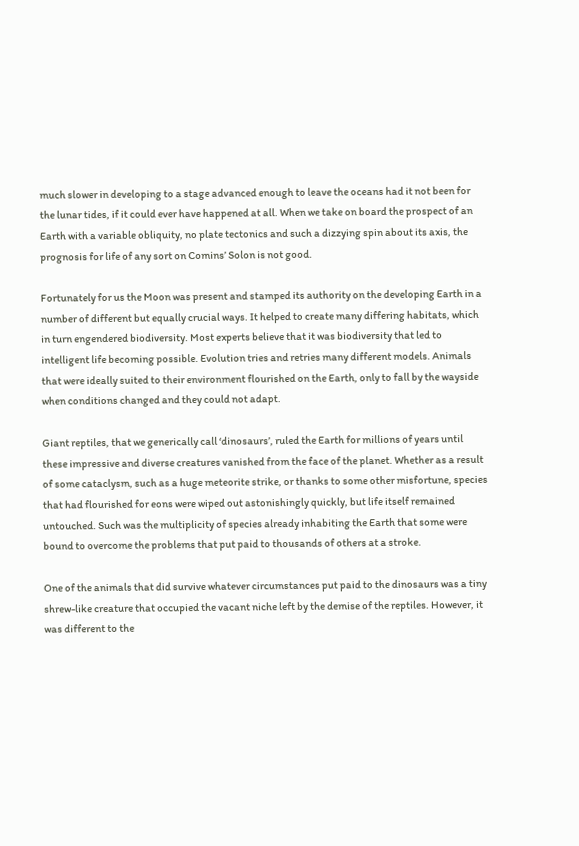much slower in developing to a stage advanced enough to leave the oceans had it not been for the lunar tides, if it could ever have happened at all. When we take on board the prospect of an Earth with a variable obliquity, no plate tectonics and such a dizzying spin about its axis, the prognosis for life of any sort on Comins’ Solon is not good.

Fortunately for us the Moon was present and stamped its authority on the developing Earth in a number of different but equally crucial ways. It helped to create many differing habitats, which in turn engendered biodiversity. Most experts believe that it was biodiversity that led to intelligent life becoming possible. Evolution tries and retries many different models. Animals that were ideally suited to their environment flourished on the Earth, only to fall by the wayside when conditions changed and they could not adapt.

Giant reptiles, that we generically call ‘dinosaurs’, ruled the Earth for millions of years until these impressive and diverse creatures vanished from the face of the planet. Whether as a result of some cataclysm, such as a huge meteorite strike, or thanks to some other misfortune, species that had flourished for eons were wiped out astonishingly quickly, but life itself remained untouched. Such was the multiplicity of species already inhabiting the Earth that some were bound to overcome the problems that put paid to thousands of others at a stroke.

One of the animals that did survive whatever circumstances put paid to the dinosaurs was a tiny shrew-like creature that occupied the vacant niche left by the demise of the reptiles. However, it was different to the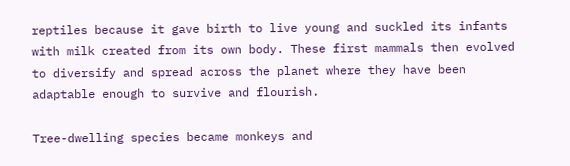reptiles because it gave birth to live young and suckled its infants with milk created from its own body. These first mammals then evolved to diversify and spread across the planet where they have been adaptable enough to survive and flourish.

Tree-dwelling species became monkeys and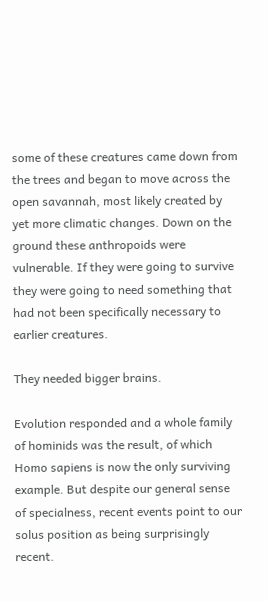some of these creatures came down from the trees and began to move across the open savannah, most likely created by yet more climatic changes. Down on the ground these anthropoids were vulnerable. If they were going to survive they were going to need something that had not been specifically necessary to earlier creatures.

They needed bigger brains.

Evolution responded and a whole family of hominids was the result, of which Homo sapiens is now the only surviving example. But despite our general sense of specialness, recent events point to our solus position as being surprisingly recent.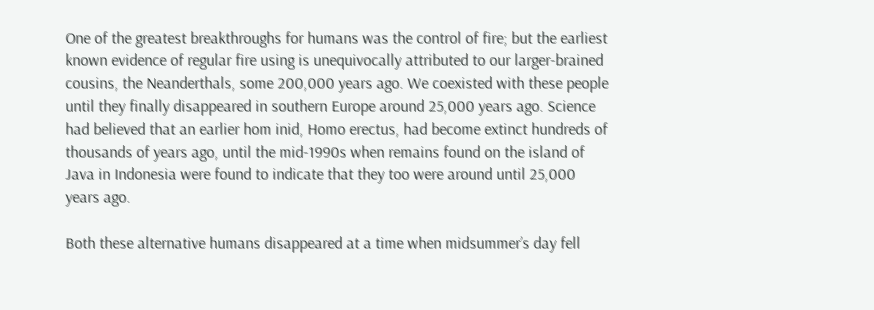One of the greatest breakthroughs for humans was the control of fire; but the earliest known evidence of regular fire using is unequivocally attributed to our larger-brained cousins, the Neanderthals, some 200,000 years ago. We coexisted with these people until they finally disappeared in southern Europe around 25,000 years ago. Science had believed that an earlier hom inid, Homo erectus, had become extinct hundreds of thousands of years ago, until the mid-1990s when remains found on the island of Java in Indonesia were found to indicate that they too were around until 25,000 years ago.

Both these alternative humans disappeared at a time when midsummer’s day fell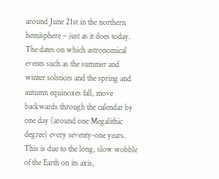around June 21st in the northern hemisphere – just as it does today. The dates on which astronomical events such as the summer and winter solstices and the spring and autumn equinoxes fall, move backwards through the calendar by one day (around one Megalithic degree) every seventy-one years. This is due to the long, slow wobble of the Earth on its axis,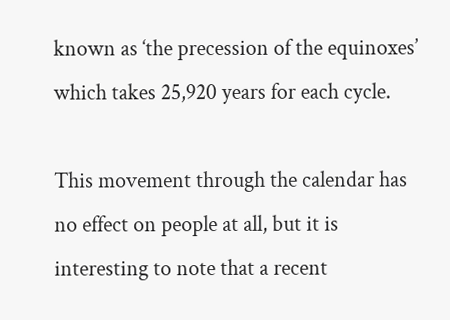known as ‘the precession of the equinoxes’ which takes 25,920 years for each cycle.

This movement through the calendar has no effect on people at all, but it is interesting to note that a recent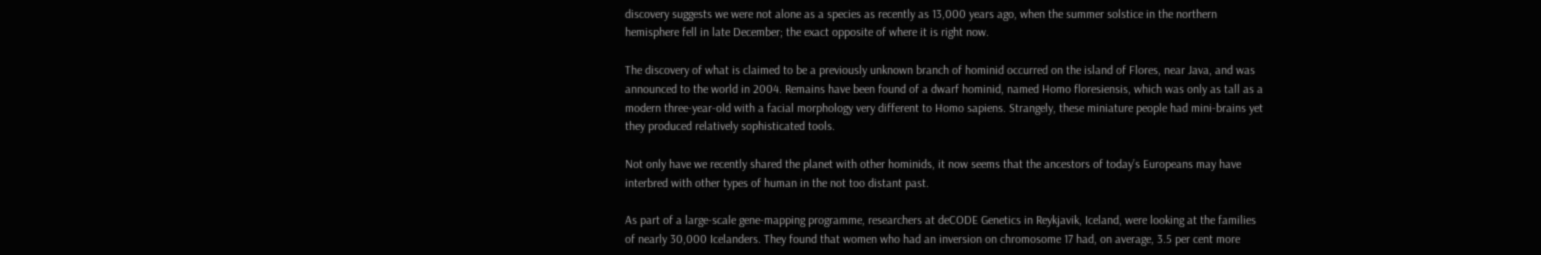discovery suggests we were not alone as a species as recently as 13,000 years ago, when the summer solstice in the northern hemisphere fell in late December; the exact opposite of where it is right now.

The discovery of what is claimed to be a previously unknown branch of hominid occurred on the island of Flores, near Java, and was announced to the world in 2004. Remains have been found of a dwarf hominid, named Homo floresiensis, which was only as tall as a modern three-year-old with a facial morphology very different to Homo sapiens. Strangely, these miniature people had mini-brains yet they produced relatively sophisticated tools.

Not only have we recently shared the planet with other hominids, it now seems that the ancestors of today’s Europeans may have interbred with other types of human in the not too distant past.

As part of a large-scale gene-mapping programme, researchers at deCODE Genetics in Reykjavik, Iceland, were looking at the families of nearly 30,000 Icelanders. They found that women who had an inversion on chromosome 17 had, on average, 3.5 per cent more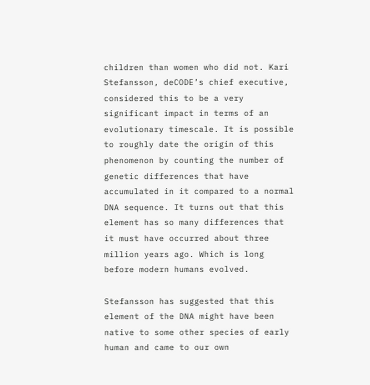children than women who did not. Kari Stefansson, deCODE’s chief executive, considered this to be a very significant impact in terms of an evolutionary timescale. It is possible to roughly date the origin of this phenomenon by counting the number of genetic differences that have accumulated in it compared to a normal DNA sequence. It turns out that this element has so many differences that it must have occurred about three million years ago. Which is long before modern humans evolved.

Stefansson has suggested that this element of the DNA might have been native to some other species of early human and came to our own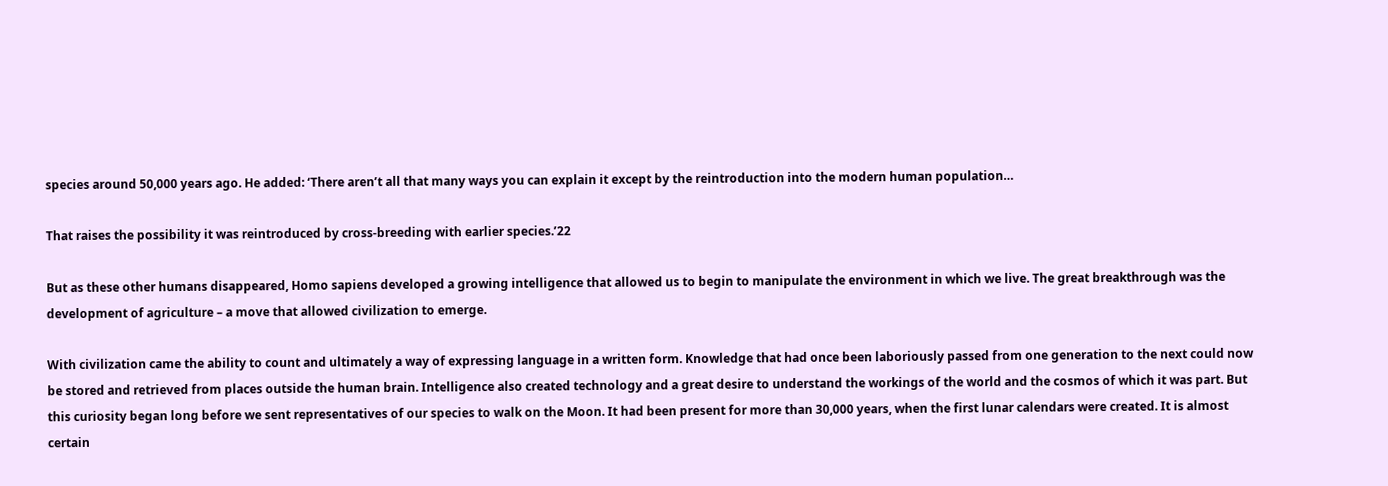species around 50,000 years ago. He added: ‘There aren’t all that many ways you can explain it except by the reintroduction into the modern human population…

That raises the possibility it was reintroduced by cross-breeding with earlier species.’22

But as these other humans disappeared, Homo sapiens developed a growing intelligence that allowed us to begin to manipulate the environment in which we live. The great breakthrough was the development of agriculture – a move that allowed civilization to emerge.

With civilization came the ability to count and ultimately a way of expressing language in a written form. Knowledge that had once been laboriously passed from one generation to the next could now be stored and retrieved from places outside the human brain. Intelligence also created technology and a great desire to understand the workings of the world and the cosmos of which it was part. But this curiosity began long before we sent representatives of our species to walk on the Moon. It had been present for more than 30,000 years, when the first lunar calendars were created. It is almost certain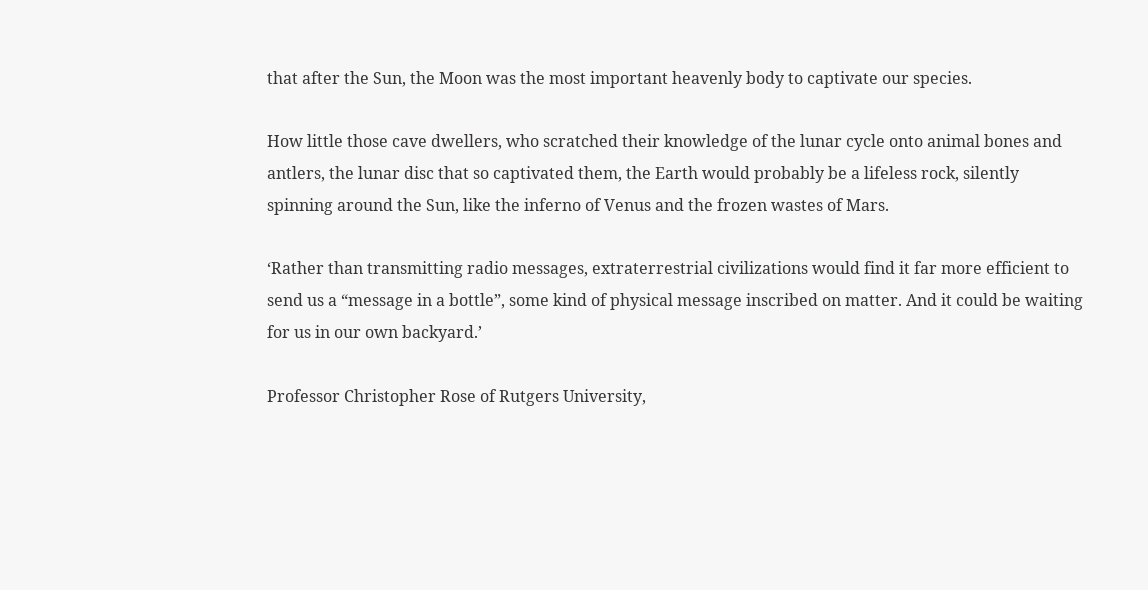that after the Sun, the Moon was the most important heavenly body to captivate our species.

How little those cave dwellers, who scratched their knowledge of the lunar cycle onto animal bones and antlers, the lunar disc that so captivated them, the Earth would probably be a lifeless rock, silently spinning around the Sun, like the inferno of Venus and the frozen wastes of Mars.

‘Rather than transmitting radio messages, extraterrestrial civilizations would find it far more efficient to send us a “message in a bottle”, some kind of physical message inscribed on matter. And it could be waiting for us in our own backyard.’

Professor Christopher Rose of Rutgers University,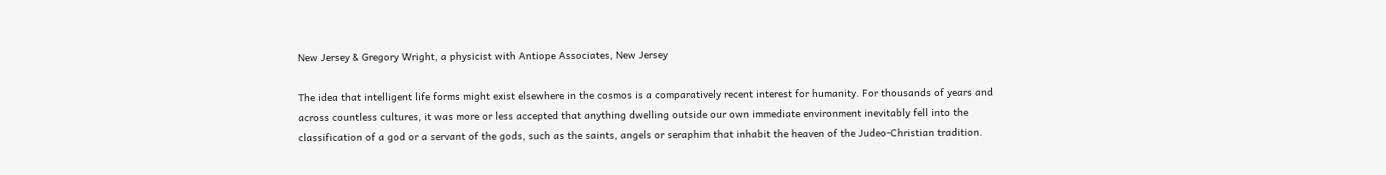New Jersey & Gregory Wright, a physicist with Antiope Associates, New Jersey

The idea that intelligent life forms might exist elsewhere in the cosmos is a comparatively recent interest for humanity. For thousands of years and across countless cultures, it was more or less accepted that anything dwelling outside our own immediate environment inevitably fell into the classification of a god or a servant of the gods, such as the saints, angels or seraphim that inhabit the heaven of the Judeo-Christian tradition.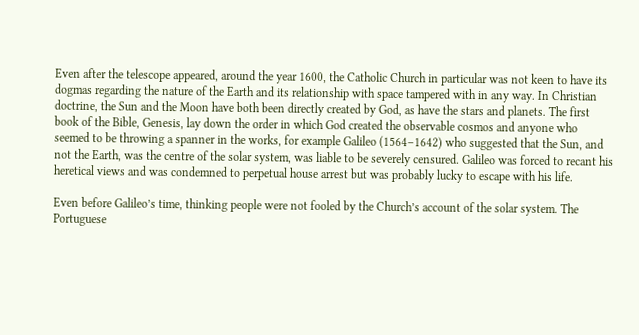Even after the telescope appeared, around the year 1600, the Catholic Church in particular was not keen to have its dogmas regarding the nature of the Earth and its relationship with space tampered with in any way. In Christian doctrine, the Sun and the Moon have both been directly created by God, as have the stars and planets. The first book of the Bible, Genesis, lay down the order in which God created the observable cosmos and anyone who seemed to be throwing a spanner in the works, for example Galileo (1564–1642) who suggested that the Sun, and not the Earth, was the centre of the solar system, was liable to be severely censured. Galileo was forced to recant his heretical views and was condemned to perpetual house arrest but was probably lucky to escape with his life.

Even before Galileo’s time, thinking people were not fooled by the Church’s account of the solar system. The Portuguese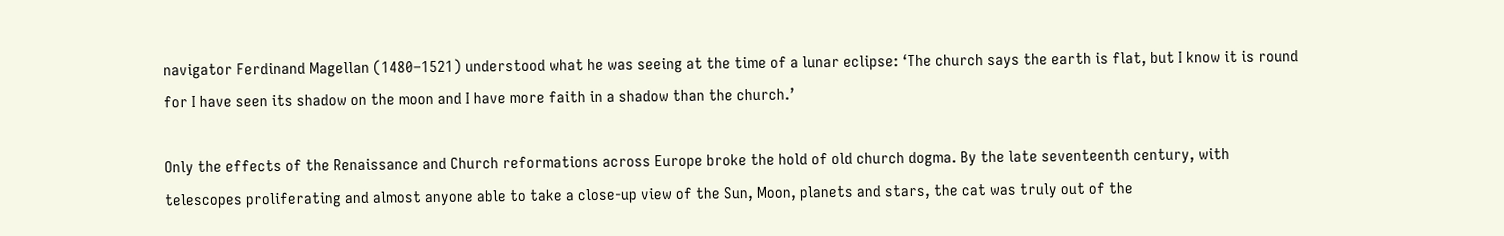navigator Ferdinand Magellan (1480–1521) understood what he was seeing at the time of a lunar eclipse: ‘The church says the earth is flat, but I know it is round for I have seen its shadow on the moon and I have more faith in a shadow than the church.’

Only the effects of the Renaissance and Church reformations across Europe broke the hold of old church dogma. By the late seventeenth century, with telescopes proliferating and almost anyone able to take a close-up view of the Sun, Moon, planets and stars, the cat was truly out of the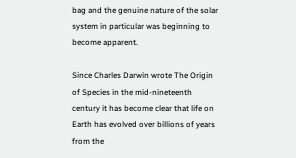bag and the genuine nature of the solar system in particular was beginning to become apparent.

Since Charles Darwin wrote The Origin of Species in the mid-nineteenth century it has become clear that life on Earth has evolved over billions of years from the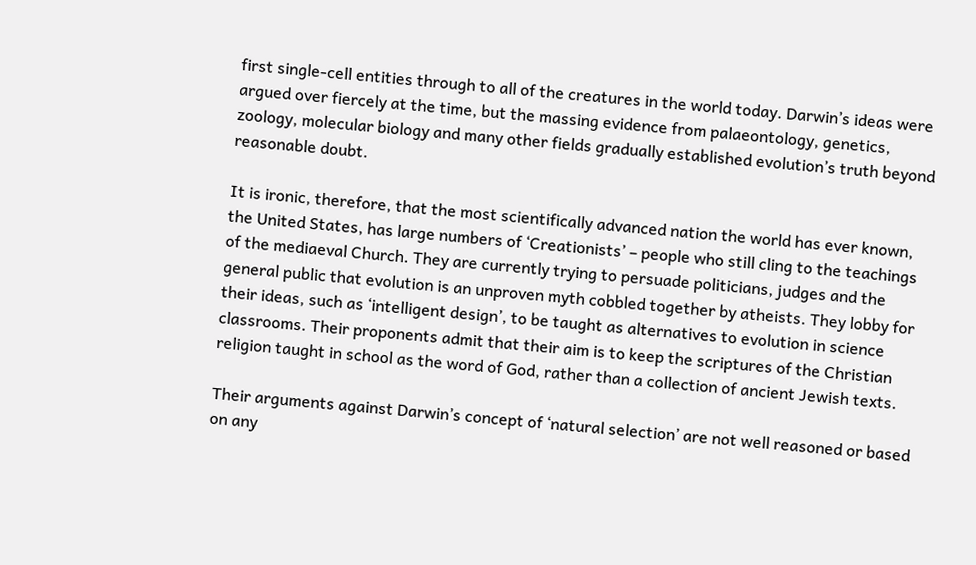first single-cell entities through to all of the creatures in the world today. Darwin’s ideas were argued over fiercely at the time, but the massing evidence from palaeontology, genetics, zoology, molecular biology and many other fields gradually established evolution’s truth beyond reasonable doubt.

It is ironic, therefore, that the most scientifically advanced nation the world has ever known, the United States, has large numbers of ‘Creationists’ – people who still cling to the teachings of the mediaeval Church. They are currently trying to persuade politicians, judges and the general public that evolution is an unproven myth cobbled together by atheists. They lobby for their ideas, such as ‘intelligent design’, to be taught as alternatives to evolution in science classrooms. Their proponents admit that their aim is to keep the scriptures of the Christian religion taught in school as the word of God, rather than a collection of ancient Jewish texts.

Their arguments against Darwin’s concept of ‘natural selection’ are not well reasoned or based on any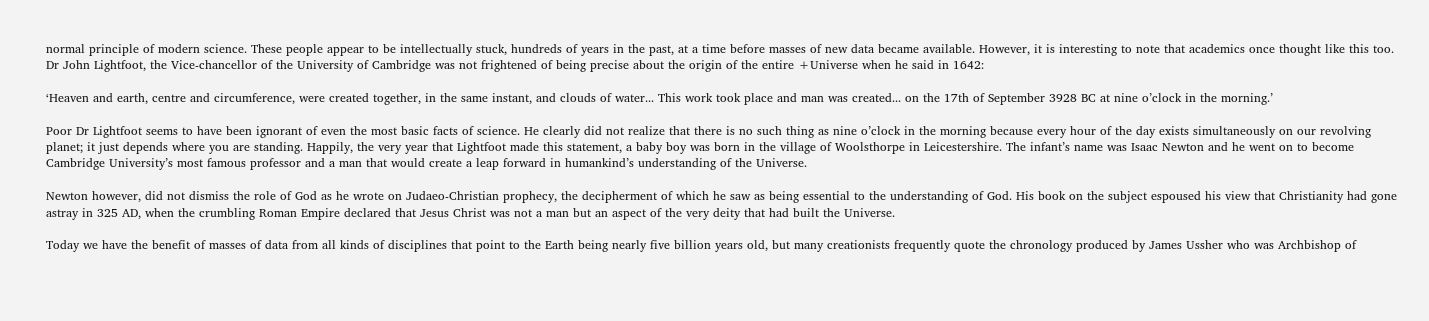normal principle of modern science. These people appear to be intellectually stuck, hundreds of years in the past, at a time before masses of new data became available. However, it is interesting to note that academics once thought like this too. Dr John Lightfoot, the Vice-chancellor of the University of Cambridge was not frightened of being precise about the origin of the entire +Universe when he said in 1642:

‘Heaven and earth, centre and circumference, were created together, in the same instant, and clouds of water... This work took place and man was created... on the 17th of September 3928 BC at nine o’clock in the morning.’

Poor Dr Lightfoot seems to have been ignorant of even the most basic facts of science. He clearly did not realize that there is no such thing as nine o’clock in the morning because every hour of the day exists simultaneously on our revolving planet; it just depends where you are standing. Happily, the very year that Lightfoot made this statement, a baby boy was born in the village of Woolsthorpe in Leicestershire. The infant’s name was Isaac Newton and he went on to become Cambridge University’s most famous professor and a man that would create a leap forward in humankind’s understanding of the Universe.

Newton however, did not dismiss the role of God as he wrote on Judaeo-Christian prophecy, the decipherment of which he saw as being essential to the understanding of God. His book on the subject espoused his view that Christianity had gone astray in 325 AD, when the crumbling Roman Empire declared that Jesus Christ was not a man but an aspect of the very deity that had built the Universe.

Today we have the benefit of masses of data from all kinds of disciplines that point to the Earth being nearly five billion years old, but many creationists frequently quote the chronology produced by James Ussher who was Archbishop of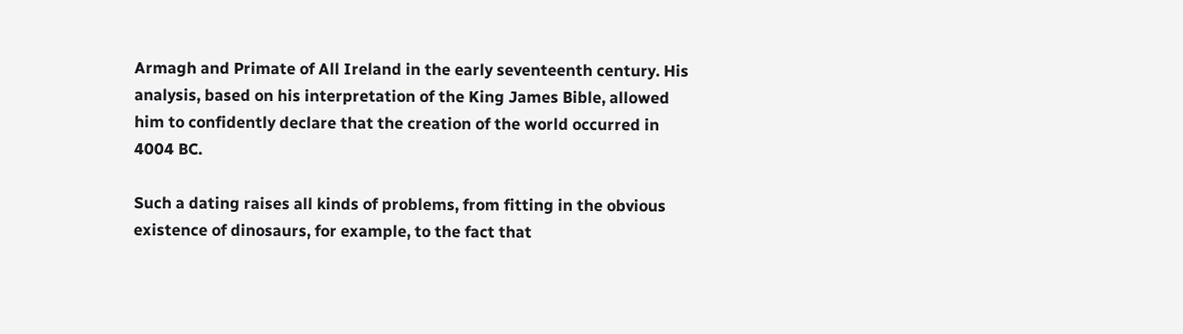Armagh and Primate of All Ireland in the early seventeenth century. His analysis, based on his interpretation of the King James Bible, allowed him to confidently declare that the creation of the world occurred in 4004 BC.

Such a dating raises all kinds of problems, from fitting in the obvious existence of dinosaurs, for example, to the fact that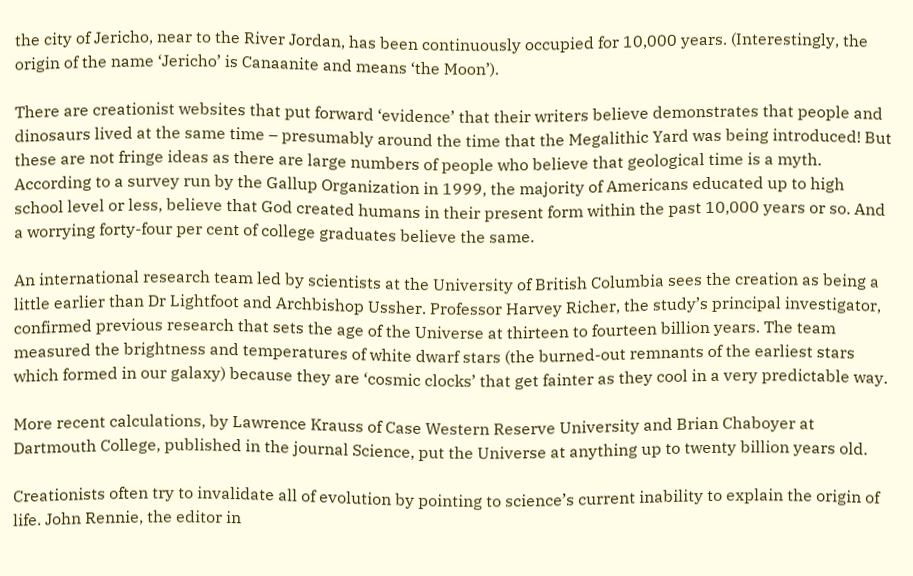the city of Jericho, near to the River Jordan, has been continuously occupied for 10,000 years. (Interestingly, the origin of the name ‘Jericho’ is Canaanite and means ‘the Moon’).

There are creationist websites that put forward ‘evidence’ that their writers believe demonstrates that people and dinosaurs lived at the same time – presumably around the time that the Megalithic Yard was being introduced! But these are not fringe ideas as there are large numbers of people who believe that geological time is a myth. According to a survey run by the Gallup Organization in 1999, the majority of Americans educated up to high school level or less, believe that God created humans in their present form within the past 10,000 years or so. And a worrying forty-four per cent of college graduates believe the same.

An international research team led by scientists at the University of British Columbia sees the creation as being a little earlier than Dr Lightfoot and Archbishop Ussher. Professor Harvey Richer, the study’s principal investigator, confirmed previous research that sets the age of the Universe at thirteen to fourteen billion years. The team measured the brightness and temperatures of white dwarf stars (the burned-out remnants of the earliest stars which formed in our galaxy) because they are ‘cosmic clocks’ that get fainter as they cool in a very predictable way.

More recent calculations, by Lawrence Krauss of Case Western Reserve University and Brian Chaboyer at Dartmouth College, published in the journal Science, put the Universe at anything up to twenty billion years old.

Creationists often try to invalidate all of evolution by pointing to science’s current inability to explain the origin of life. John Rennie, the editor in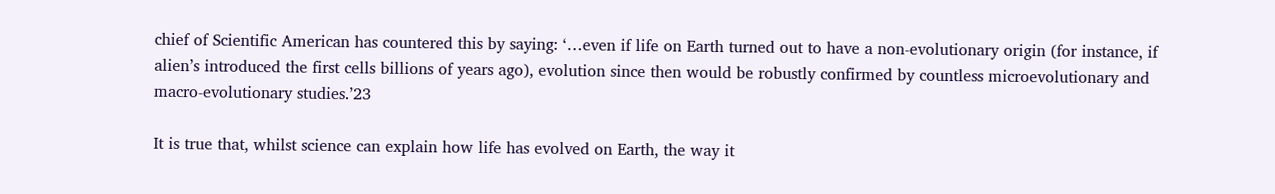chief of Scientific American has countered this by saying: ‘…even if life on Earth turned out to have a non-evolutionary origin (for instance, if alien’s introduced the first cells billions of years ago), evolution since then would be robustly confirmed by countless microevolutionary and macro-evolutionary studies.’23

It is true that, whilst science can explain how life has evolved on Earth, the way it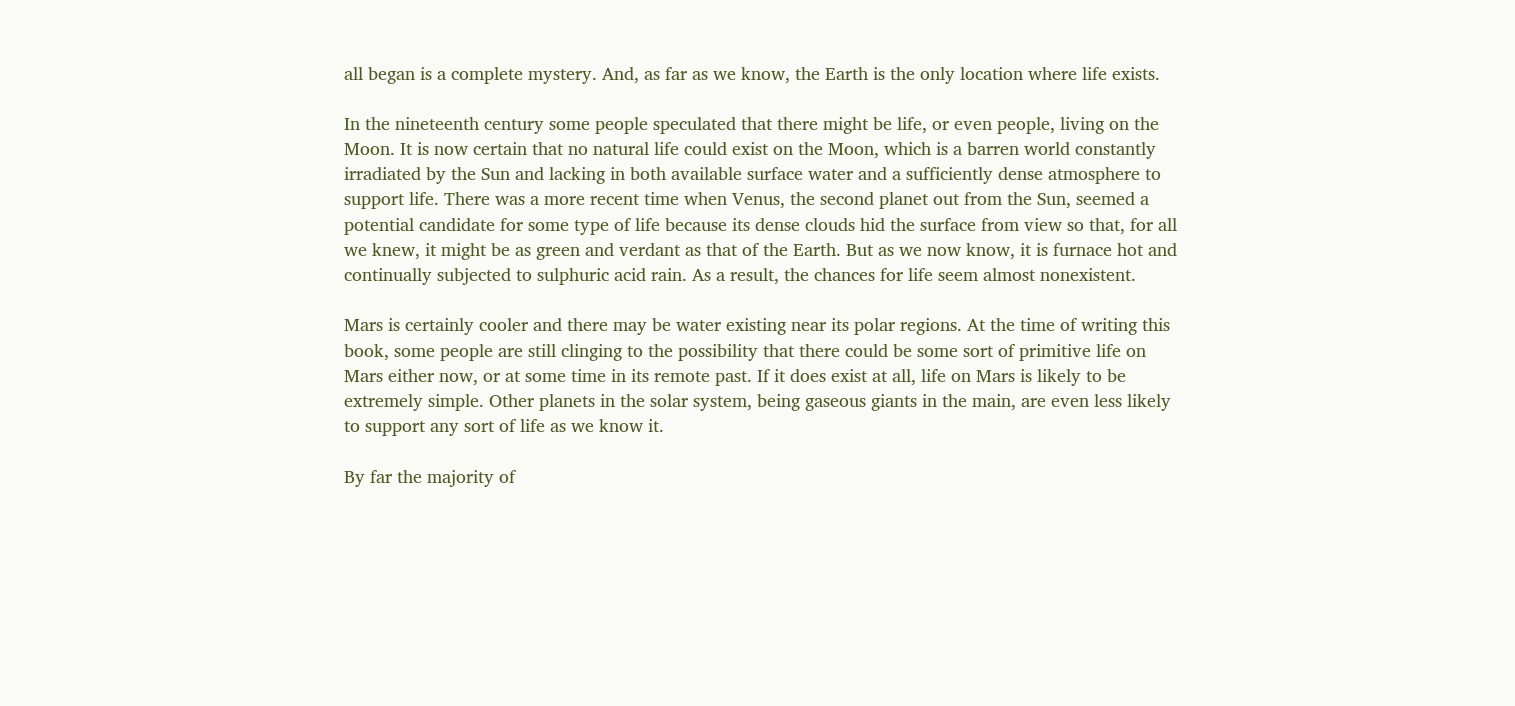all began is a complete mystery. And, as far as we know, the Earth is the only location where life exists.

In the nineteenth century some people speculated that there might be life, or even people, living on the Moon. It is now certain that no natural life could exist on the Moon, which is a barren world constantly irradiated by the Sun and lacking in both available surface water and a sufficiently dense atmosphere to support life. There was a more recent time when Venus, the second planet out from the Sun, seemed a potential candidate for some type of life because its dense clouds hid the surface from view so that, for all we knew, it might be as green and verdant as that of the Earth. But as we now know, it is furnace hot and continually subjected to sulphuric acid rain. As a result, the chances for life seem almost nonexistent.

Mars is certainly cooler and there may be water existing near its polar regions. At the time of writing this book, some people are still clinging to the possibility that there could be some sort of primitive life on Mars either now, or at some time in its remote past. If it does exist at all, life on Mars is likely to be extremely simple. Other planets in the solar system, being gaseous giants in the main, are even less likely to support any sort of life as we know it.

By far the majority of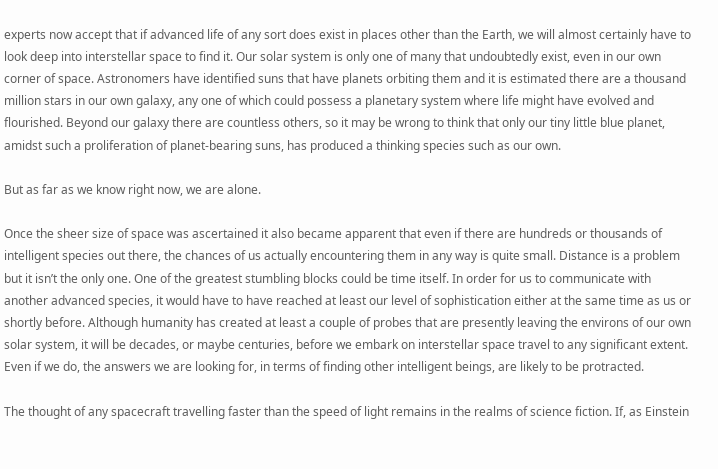experts now accept that if advanced life of any sort does exist in places other than the Earth, we will almost certainly have to look deep into interstellar space to find it. Our solar system is only one of many that undoubtedly exist, even in our own corner of space. Astronomers have identified suns that have planets orbiting them and it is estimated there are a thousand million stars in our own galaxy, any one of which could possess a planetary system where life might have evolved and flourished. Beyond our galaxy there are countless others, so it may be wrong to think that only our tiny little blue planet, amidst such a proliferation of planet-bearing suns, has produced a thinking species such as our own.

But as far as we know right now, we are alone.

Once the sheer size of space was ascertained it also became apparent that even if there are hundreds or thousands of intelligent species out there, the chances of us actually encountering them in any way is quite small. Distance is a problem but it isn’t the only one. One of the greatest stumbling blocks could be time itself. In order for us to communicate with another advanced species, it would have to have reached at least our level of sophistication either at the same time as us or shortly before. Although humanity has created at least a couple of probes that are presently leaving the environs of our own solar system, it will be decades, or maybe centuries, before we embark on interstellar space travel to any significant extent. Even if we do, the answers we are looking for, in terms of finding other intelligent beings, are likely to be protracted.

The thought of any spacecraft travelling faster than the speed of light remains in the realms of science fiction. If, as Einstein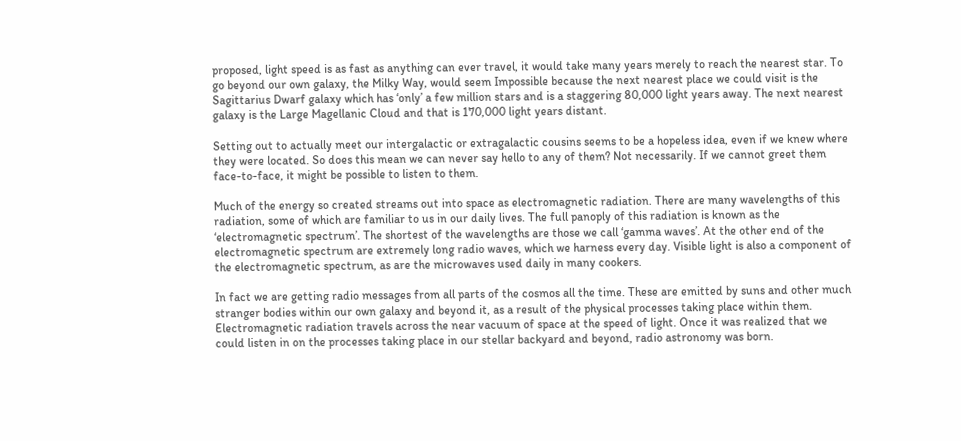proposed, light speed is as fast as anything can ever travel, it would take many years merely to reach the nearest star. To go beyond our own galaxy, the Milky Way, would seem Impossible because the next nearest place we could visit is the Sagittarius Dwarf galaxy which has ‘only’ a few million stars and is a staggering 80,000 light years away. The next nearest galaxy is the Large Magellanic Cloud and that is 170,000 light years distant.

Setting out to actually meet our intergalactic or extragalactic cousins seems to be a hopeless idea, even if we knew where they were located. So does this mean we can never say hello to any of them? Not necessarily. If we cannot greet them face-to-face, it might be possible to listen to them.

Much of the energy so created streams out into space as electromagnetic radiation. There are many wavelengths of this radiation, some of which are familiar to us in our daily lives. The full panoply of this radiation is known as the ‘electromagnetic spectrum’. The shortest of the wavelengths are those we call ‘gamma waves’. At the other end of the electromagnetic spectrum are extremely long radio waves, which we harness every day. Visible light is also a component of the electromagnetic spectrum, as are the microwaves used daily in many cookers.

In fact we are getting radio messages from all parts of the cosmos all the time. These are emitted by suns and other much stranger bodies within our own galaxy and beyond it, as a result of the physical processes taking place within them. Electromagnetic radiation travels across the near vacuum of space at the speed of light. Once it was realized that we could listen in on the processes taking place in our stellar backyard and beyond, radio astronomy was born.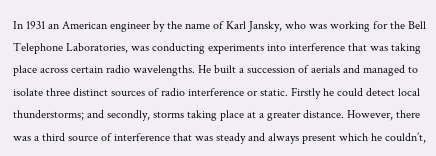In 1931 an American engineer by the name of Karl Jansky, who was working for the Bell Telephone Laboratories, was conducting experiments into interference that was taking place across certain radio wavelengths. He built a succession of aerials and managed to isolate three distinct sources of radio interference or static. Firstly he could detect local thunderstorms; and secondly, storms taking place at a greater distance. However, there was a third source of interference that was steady and always present which he couldn’t,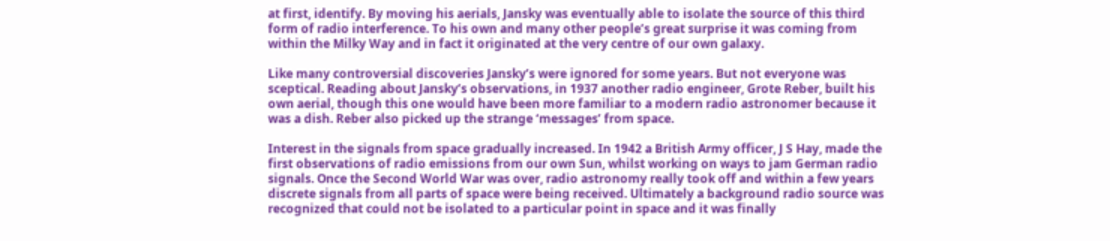at first, identify. By moving his aerials, Jansky was eventually able to isolate the source of this third form of radio interference. To his own and many other people’s great surprise it was coming from within the Milky Way and in fact it originated at the very centre of our own galaxy.

Like many controversial discoveries Jansky’s were ignored for some years. But not everyone was sceptical. Reading about Jansky’s observations, in 1937 another radio engineer, Grote Reber, built his own aerial, though this one would have been more familiar to a modern radio astronomer because it was a dish. Reber also picked up the strange ‘messages’ from space.

Interest in the signals from space gradually increased. In 1942 a British Army officer, J S Hay, made the first observations of radio emissions from our own Sun, whilst working on ways to jam German radio signals. Once the Second World War was over, radio astronomy really took off and within a few years discrete signals from all parts of space were being received. Ultimately a background radio source was recognized that could not be isolated to a particular point in space and it was finally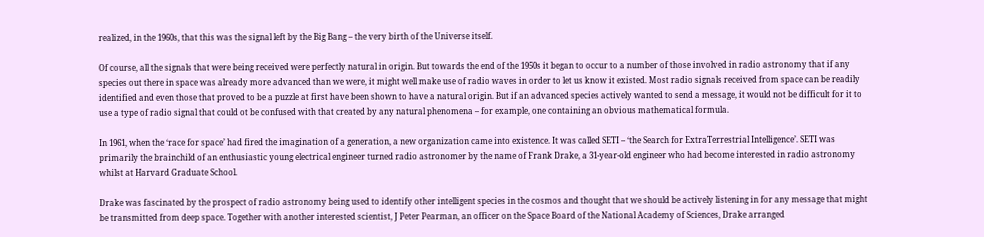realized, in the 1960s, that this was the signal left by the Big Bang – the very birth of the Universe itself.

Of course, all the signals that were being received were perfectly natural in origin. But towards the end of the 1950s it began to occur to a number of those involved in radio astronomy that if any species out there in space was already more advanced than we were, it might well make use of radio waves in order to let us know it existed. Most radio signals received from space can be readily identified and even those that proved to be a puzzle at first have been shown to have a natural origin. But if an advanced species actively wanted to send a message, it would not be difficult for it to use a type of radio signal that could ot be confused with that created by any natural phenomena – for example, one containing an obvious mathematical formula.

In 1961, when the ‘race for space’ had fired the imagination of a generation, a new organization came into existence. It was called SETI – ‘the Search for ExtraTerrestrial Intelligence’. SETI was primarily the brainchild of an enthusiastic young electrical engineer turned radio astronomer by the name of Frank Drake, a 31-year-old engineer who had become interested in radio astronomy whilst at Harvard Graduate School.

Drake was fascinated by the prospect of radio astronomy being used to identify other intelligent species in the cosmos and thought that we should be actively listening in for any message that might be transmitted from deep space. Together with another interested scientist, J Peter Pearman, an officer on the Space Board of the National Academy of Sciences, Drake arranged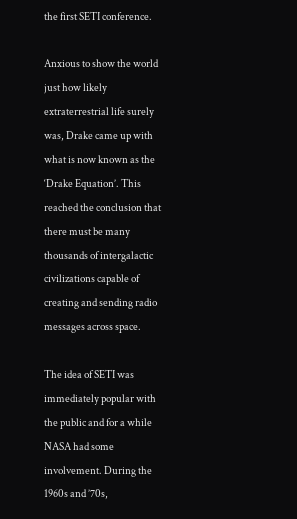the first SETI conference.

Anxious to show the world just how likely extraterrestrial life surely was, Drake came up with what is now known as the ‘Drake Equation’. This reached the conclusion that there must be many thousands of intergalactic civilizations capable of creating and sending radio messages across space.

The idea of SETI was immediately popular with the public and for a while NASA had some involvement. During the 1960s and ’70s,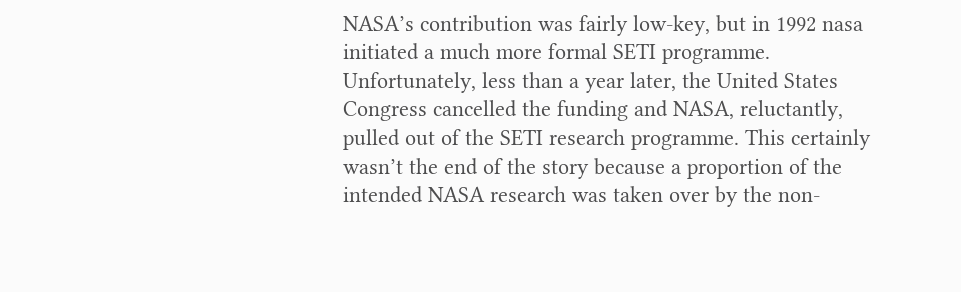NASA’s contribution was fairly low-key, but in 1992 nasa initiated a much more formal SETI programme. Unfortunately, less than a year later, the United States Congress cancelled the funding and NASA, reluctantly, pulled out of the SETI research programme. This certainly wasn’t the end of the story because a proportion of the intended NASA research was taken over by the non-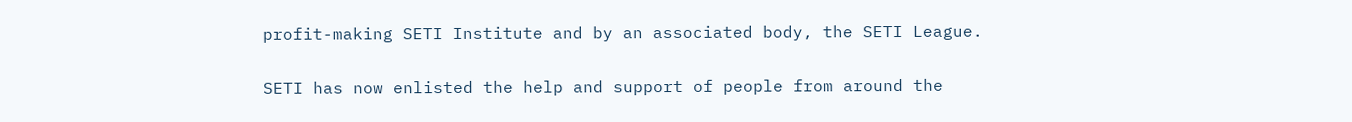profit-making SETI Institute and by an associated body, the SETI League.

SETI has now enlisted the help and support of people from around the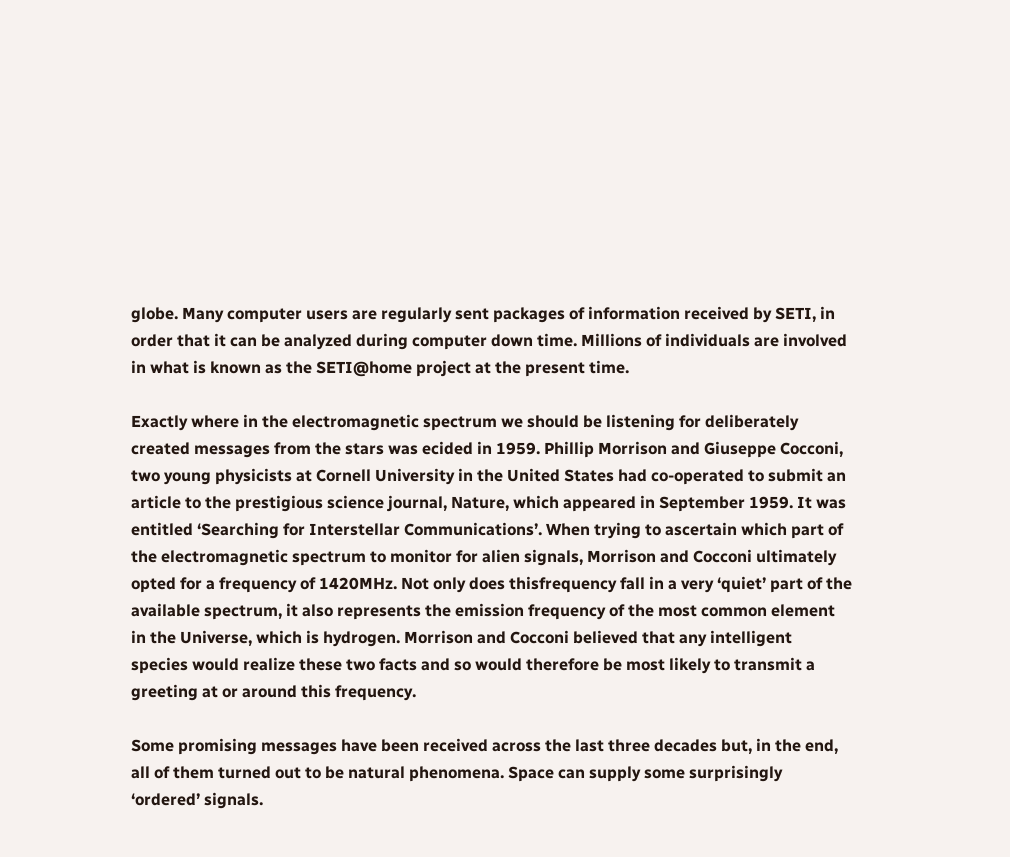globe. Many computer users are regularly sent packages of information received by SETI, in order that it can be analyzed during computer down time. Millions of individuals are involved in what is known as the SETI@home project at the present time.

Exactly where in the electromagnetic spectrum we should be listening for deliberately created messages from the stars was ecided in 1959. Phillip Morrison and Giuseppe Cocconi, two young physicists at Cornell University in the United States had co-operated to submit an article to the prestigious science journal, Nature, which appeared in September 1959. It was entitled ‘Searching for Interstellar Communications’. When trying to ascertain which part of the electromagnetic spectrum to monitor for alien signals, Morrison and Cocconi ultimately opted for a frequency of 1420MHz. Not only does thisfrequency fall in a very ‘quiet’ part of the available spectrum, it also represents the emission frequency of the most common element in the Universe, which is hydrogen. Morrison and Cocconi believed that any intelligent species would realize these two facts and so would therefore be most likely to transmit a greeting at or around this frequency.

Some promising messages have been received across the last three decades but, in the end, all of them turned out to be natural phenomena. Space can supply some surprisingly ‘ordered’ signals.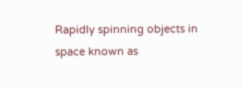Rapidly spinning objects in space known as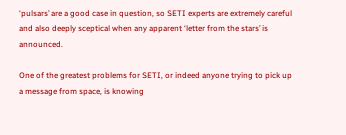‘pulsars’ are a good case in question, so SETI experts are extremely careful and also deeply sceptical when any apparent ‘letter from the stars’ is announced.

One of the greatest problems for SETI, or indeed anyone trying to pick up a message from space, is knowing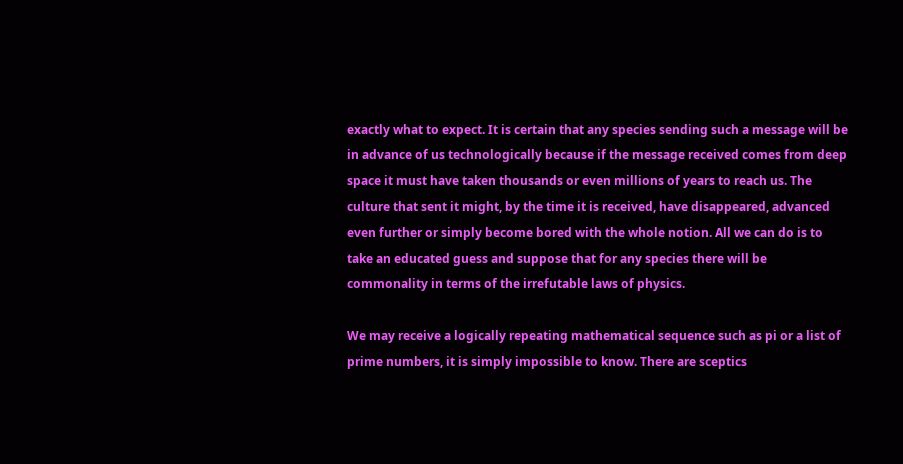exactly what to expect. It is certain that any species sending such a message will be in advance of us technologically because if the message received comes from deep space it must have taken thousands or even millions of years to reach us. The culture that sent it might, by the time it is received, have disappeared, advanced even further or simply become bored with the whole notion. All we can do is to take an educated guess and suppose that for any species there will be commonality in terms of the irrefutable laws of physics.

We may receive a logically repeating mathematical sequence such as pi or a list of prime numbers, it is simply impossible to know. There are sceptics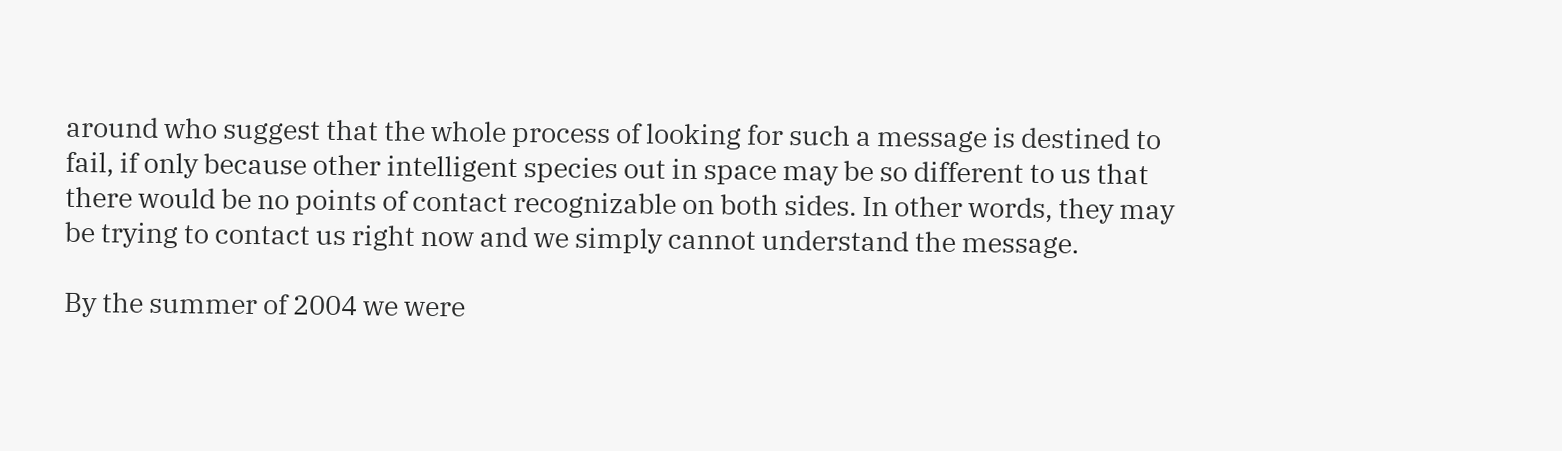around who suggest that the whole process of looking for such a message is destined to fail, if only because other intelligent species out in space may be so different to us that there would be no points of contact recognizable on both sides. In other words, they may be trying to contact us right now and we simply cannot understand the message.

By the summer of 2004 we were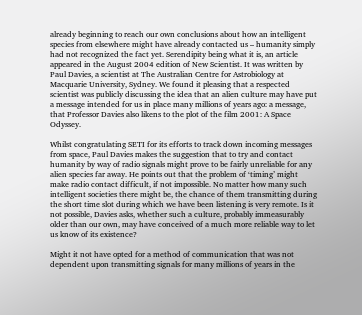already beginning to reach our own conclusions about how an intelligent species from elsewhere might have already contacted us – humanity simply had not recognized the fact yet. Serendipity being what it is, an article appeared in the August 2004 edition of New Scientist. It was written by Paul Davies, a scientist at The Australian Centre for Astrobiology at Macquarie University, Sydney. We found it pleasing that a respected scientist was publicly discussing the idea that an alien culture may have put a message intended for us in place many millions of years ago: a message, that Professor Davies also likens to the plot of the film 2001: A Space Odyssey.

Whilst congratulating SETI for its efforts to track down incoming messages from space, Paul Davies makes the suggestion that to try and contact humanity by way of radio signals might prove to be fairly unreliable for any alien species far away. He points out that the problem of ‘timing’ might make radio contact difficult, if not impossible. No matter how many such intelligent societies there might be, the chance of them transmitting during the short time slot during which we have been listening is very remote. Is it not possible, Davies asks, whether such a culture, probably immeasurably older than our own, may have conceived of a much more reliable way to let us know of its existence?

Might it not have opted for a method of communication that was not dependent upon transmitting signals for many millions of years in the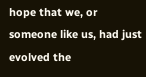hope that we, or someone like us, had just evolved the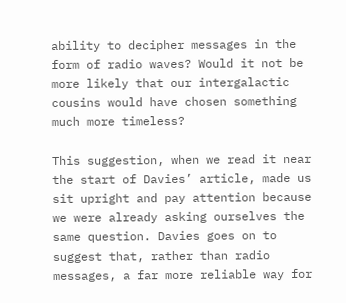ability to decipher messages in the form of radio waves? Would it not be more likely that our intergalactic cousins would have chosen something much more timeless?

This suggestion, when we read it near the start of Davies’ article, made us sit upright and pay attention because we were already asking ourselves the same question. Davies goes on to suggest that, rather than radio messages, a far more reliable way for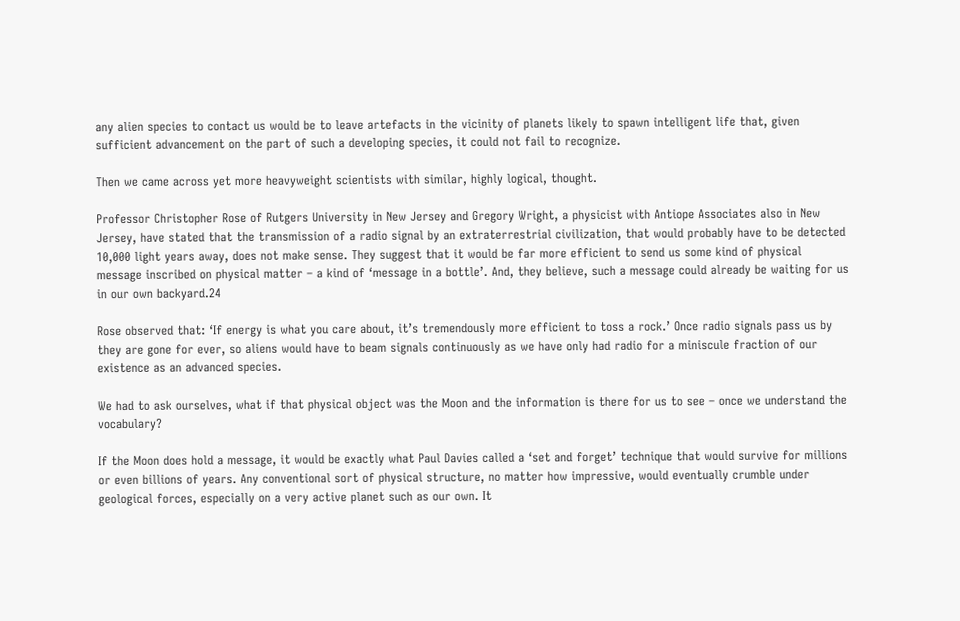any alien species to contact us would be to leave artefacts in the vicinity of planets likely to spawn intelligent life that, given sufficient advancement on the part of such a developing species, it could not fail to recognize.

Then we came across yet more heavyweight scientists with similar, highly logical, thought.

Professor Christopher Rose of Rutgers University in New Jersey and Gregory Wright, a physicist with Antiope Associates also in New Jersey, have stated that the transmission of a radio signal by an extraterrestrial civilization, that would probably have to be detected 10,000 light years away, does not make sense. They suggest that it would be far more efficient to send us some kind of physical message inscribed on physical matter – a kind of ‘message in a bottle’. And, they believe, such a message could already be waiting for us in our own backyard.24

Rose observed that: ‘If energy is what you care about, it’s tremendously more efficient to toss a rock.’ Once radio signals pass us by they are gone for ever, so aliens would have to beam signals continuously as we have only had radio for a miniscule fraction of our existence as an advanced species.

We had to ask ourselves, what if that physical object was the Moon and the information is there for us to see – once we understand the vocabulary?

If the Moon does hold a message, it would be exactly what Paul Davies called a ‘set and forget’ technique that would survive for millions or even billions of years. Any conventional sort of physical structure, no matter how impressive, would eventually crumble under geological forces, especially on a very active planet such as our own. It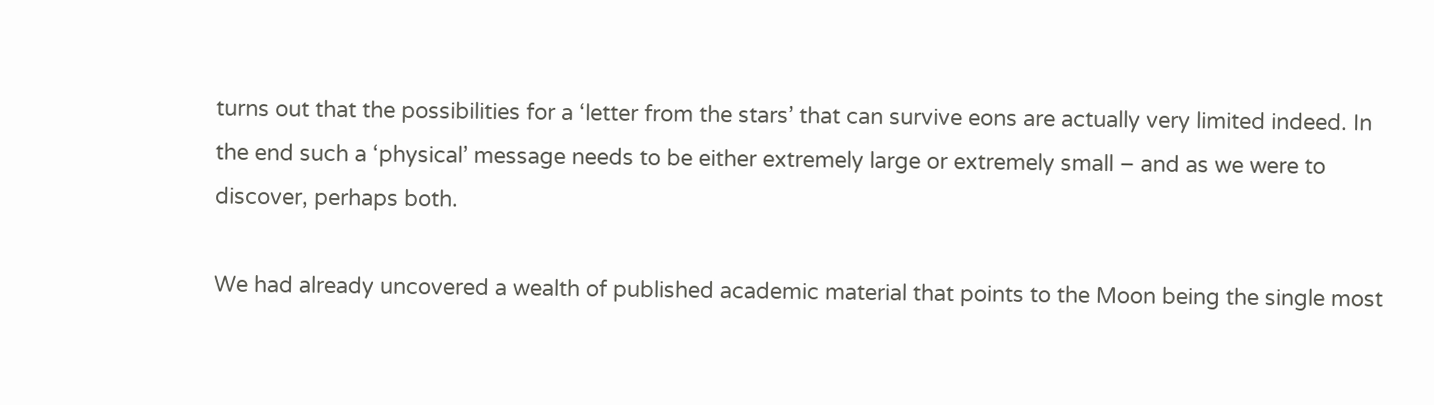turns out that the possibilities for a ‘letter from the stars’ that can survive eons are actually very limited indeed. In the end such a ‘physical’ message needs to be either extremely large or extremely small – and as we were to discover, perhaps both.

We had already uncovered a wealth of published academic material that points to the Moon being the single most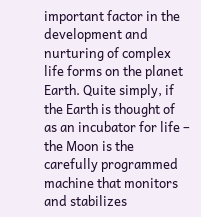important factor in the development and nurturing of complex life forms on the planet Earth. Quite simply, if the Earth is thought of as an incubator for life – the Moon is the carefully programmed machine that monitors and stabilizes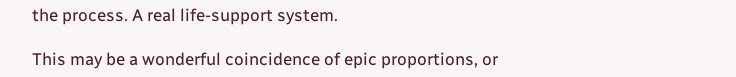the process. A real life-support system.

This may be a wonderful coincidence of epic proportions, or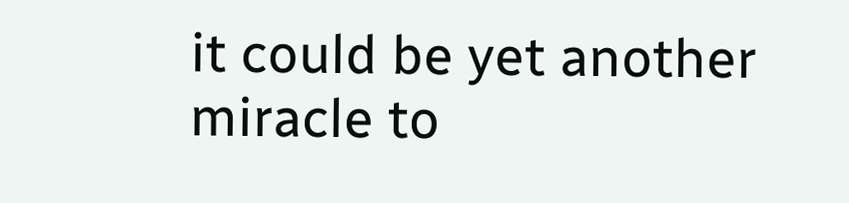it could be yet another miracle to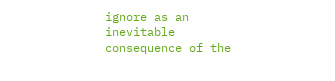ignore as an inevitable consequence of the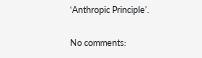‘Anthropic Principle’.

No comments: